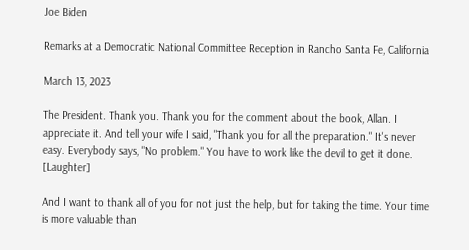Joe Biden

Remarks at a Democratic National Committee Reception in Rancho Santa Fe, California

March 13, 2023

The President. Thank you. Thank you for the comment about the book, Allan. I appreciate it. And tell your wife I said, "Thank you for all the preparation." It's never easy. Everybody says, "No problem." You have to work like the devil to get it done. [Laughter]

And I want to thank all of you for not just the help, but for taking the time. Your time is more valuable than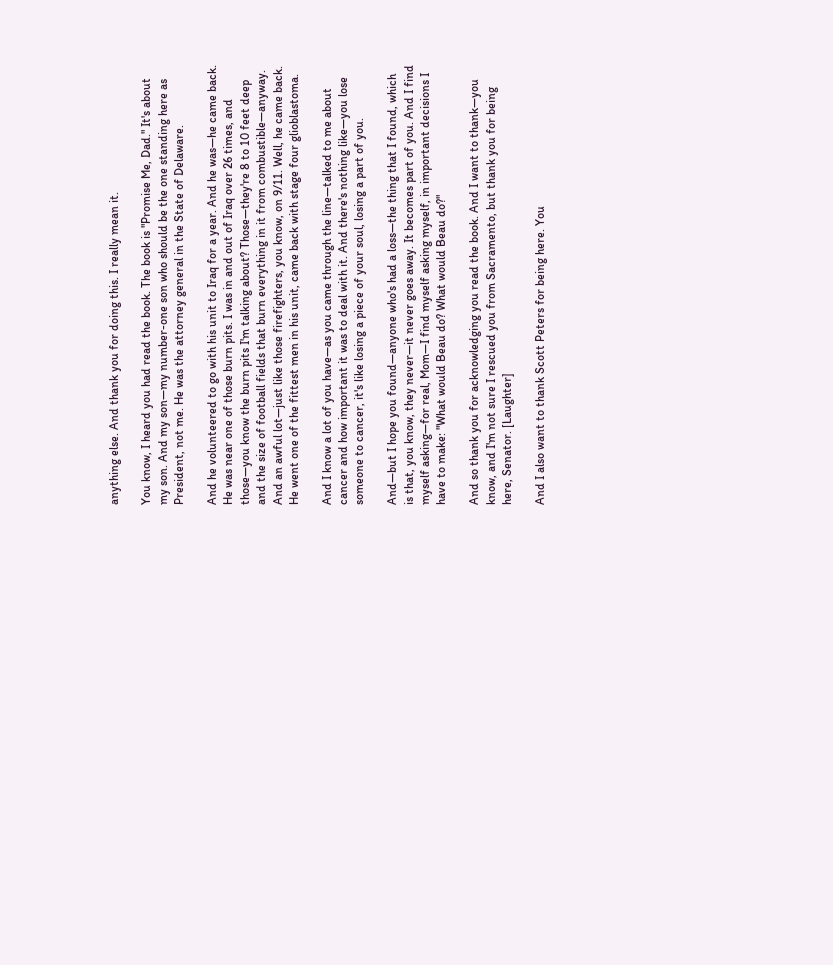anything else. And thank you for doing this. I really mean it.

You know, I heard you had read the book. The book is "Promise Me, Dad." It's about my son. And my son—my number-one son who should be the one standing here as President, not me. He was the attorney general in the State of Delaware.

And he volunteered to go with his unit to Iraq for a year. And he was—he came back. He was near one of those burn pits. I was in and out of Iraq over 26 times, and those—you know the burn pits I'm talking about? Those—they're 8 to 10 feet deep and the size of football fields that burn everything in it from combustible—anyway. And an awful lot—just like those firefighters, you know, on 9/11. Well, he came back. He went one of the fittest men in his unit, came back with stage four glioblastoma.

And I know a lot of you have—as you came through the line—talked to me about cancer and how important it was to deal with it. And there's nothing like—you lose someone to cancer, it's like losing a piece of your soul, losing a part of you.

And—but I hope you found—anyone who's had a loss—the thing that I found, which is that, you know, they never—it never goes away. It becomes part of you. And I find myself asking—for real, Mom—I find myself asking myself, in important decisions I have to make: "What would Beau do? What would Beau do?"

And so thank you for acknowledging you read the book. And I want to thank—you know, and I'm not sure I rescued you from Sacramento, but thank you for being here, Senator. [Laughter]

And I also want to thank Scott Peters for being here. You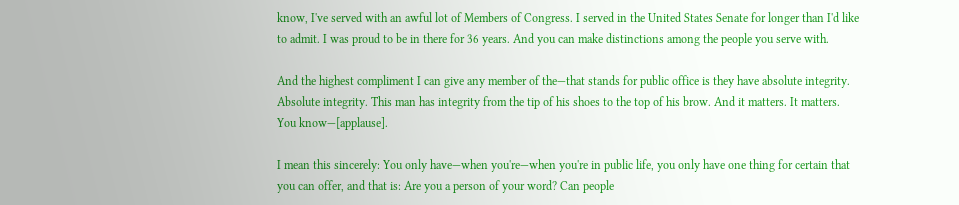know, I've served with an awful lot of Members of Congress. I served in the United States Senate for longer than I'd like to admit. I was proud to be in there for 36 years. And you can make distinctions among the people you serve with.

And the highest compliment I can give any member of the—that stands for public office is they have absolute integrity. Absolute integrity. This man has integrity from the tip of his shoes to the top of his brow. And it matters. It matters. You know—[applause].

I mean this sincerely: You only have—when you're—when you're in public life, you only have one thing for certain that you can offer, and that is: Are you a person of your word? Can people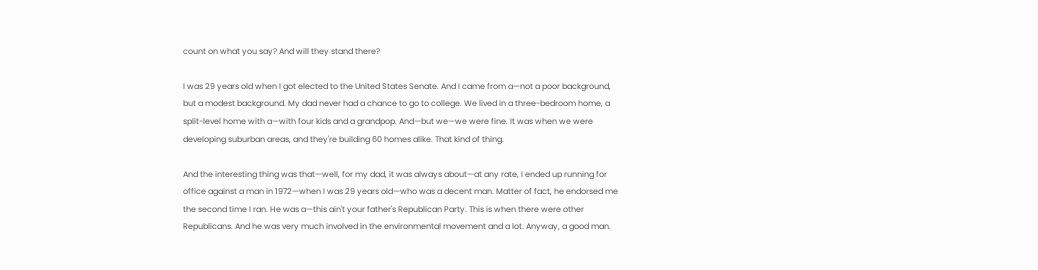count on what you say? And will they stand there?

I was 29 years old when I got elected to the United States Senate. And I came from a—not a poor background, but a modest background. My dad never had a chance to go to college. We lived in a three-bedroom home, a split-level home with a—with four kids and a grandpop. And—but we—we were fine. It was when we were developing suburban areas, and they're building 60 homes alike. That kind of thing.

And the interesting thing was that—well, for my dad, it was always about—at any rate, I ended up running for office against a man in 1972—when I was 29 years old—who was a decent man. Matter of fact, he endorsed me the second time I ran. He was a—this ain't your father's Republican Party. This is when there were other Republicans. And he was very much involved in the environmental movement and a lot. Anyway, a good man.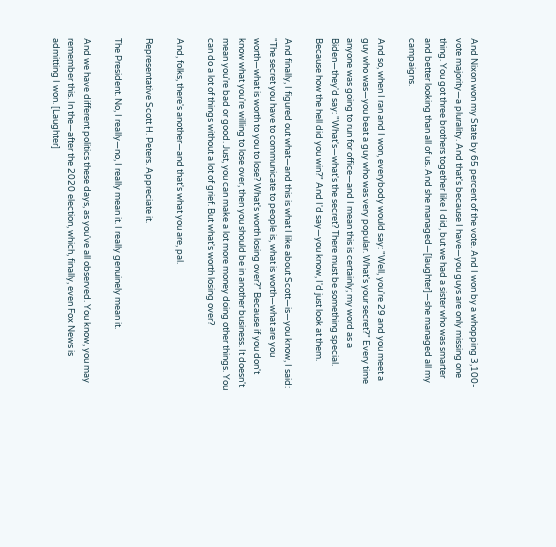And Nixon won my State by 65 percent of the vote. And I won by a whopping 3,100-vote majority—a plurality. And that's because I have—you guys are only missing one thing. You got three brothers together like I did, but we had a sister who was smarter and better looking than all of us. And she managed—[laughter]—she managed all my campaigns.

And so, when I ran and I won, everybody would say: "Well, you're 29 and you meet a guy who was—you beat a guy who was very popular. What's your secret?" Every time anyone was going to run for office—and I mean this is certainly; my word as a Biden—they'd say: "What's—what's the secret? There must be something special. Because how the hell did you win?" And I'd say—you know, I'd just look at them.

And finally, I figured out what—and this is what I like about Scott—is—you know, I said: "The secret you have to communicate to people is, what is worth—what are you worth—what is worth to you to lose? What's worth losing over?" Because if you don't know what you're willing to lose over, then you should be in another business. It doesn't mean you're bad or good. Just, you can make a lot more money doing other things. You can do a lot of things without a lot of grief. But what's worth losing over?

And, folks, there's another—and that's what you are, pal.

Representative Scott H. Peters. Appreciate it.

The President. No, I really—no, I really mean it. I really genuinely mean it.

And we have different politics these days, as you've all observed. You know, you may remember this. In the—after the 2020 election, which, finally, even Fox News is admitting I won. [Laughter]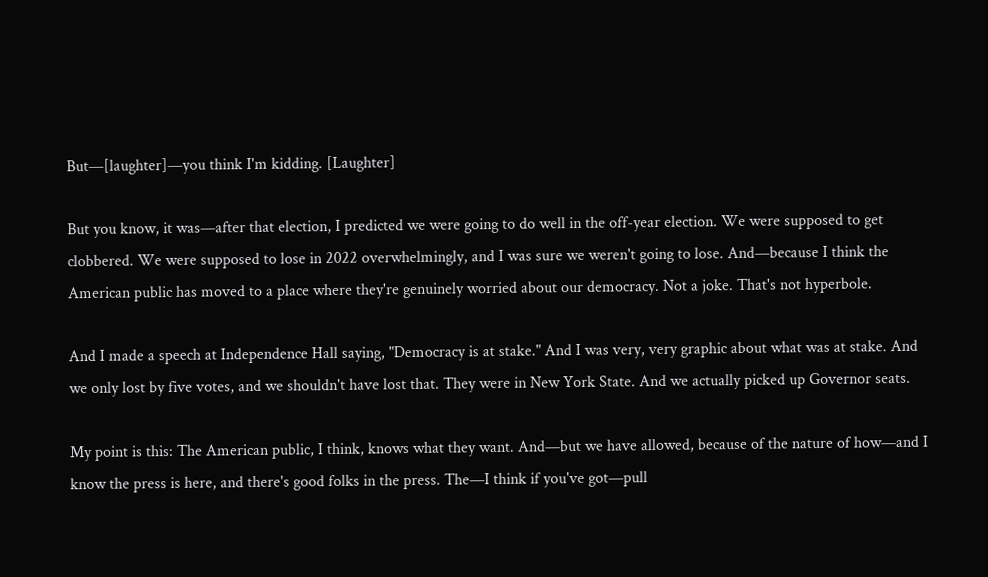But—[laughter]—you think I'm kidding. [Laughter]

But you know, it was—after that election, I predicted we were going to do well in the off-year election. We were supposed to get clobbered. We were supposed to lose in 2022 overwhelmingly, and I was sure we weren't going to lose. And—because I think the American public has moved to a place where they're genuinely worried about our democracy. Not a joke. That's not hyperbole.

And I made a speech at Independence Hall saying, "Democracy is at stake." And I was very, very graphic about what was at stake. And we only lost by five votes, and we shouldn't have lost that. They were in New York State. And we actually picked up Governor seats.

My point is this: The American public, I think, knows what they want. And—but we have allowed, because of the nature of how—and I know the press is here, and there's good folks in the press. The—I think if you've got—pull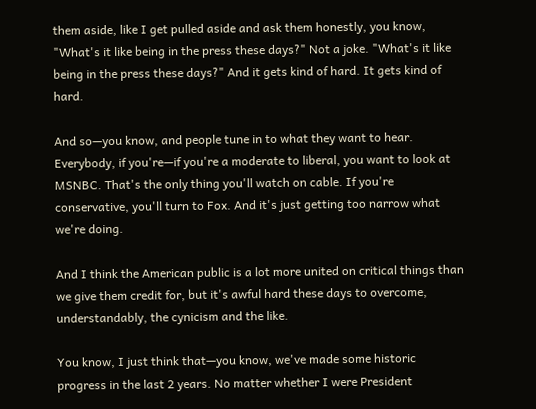them aside, like I get pulled aside and ask them honestly, you know, "What's it like being in the press these days?" Not a joke. "What's it like being in the press these days?" And it gets kind of hard. It gets kind of hard.

And so—you know, and people tune in to what they want to hear. Everybody, if you're—if you're a moderate to liberal, you want to look at MSNBC. That's the only thing you'll watch on cable. If you're conservative, you'll turn to Fox. And it's just getting too narrow what we're doing.

And I think the American public is a lot more united on critical things than we give them credit for, but it's awful hard these days to overcome, understandably, the cynicism and the like.

You know, I just think that—you know, we've made some historic progress in the last 2 years. No matter whether I were President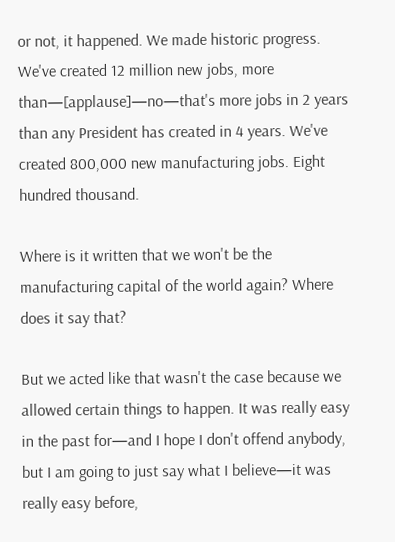or not, it happened. We made historic progress. We've created 12 million new jobs, more than—[applause]—no—that's more jobs in 2 years than any President has created in 4 years. We've created 800,000 new manufacturing jobs. Eight hundred thousand.

Where is it written that we won't be the manufacturing capital of the world again? Where does it say that?

But we acted like that wasn't the case because we allowed certain things to happen. It was really easy in the past for—and I hope I don't offend anybody, but I am going to just say what I believe—it was really easy before,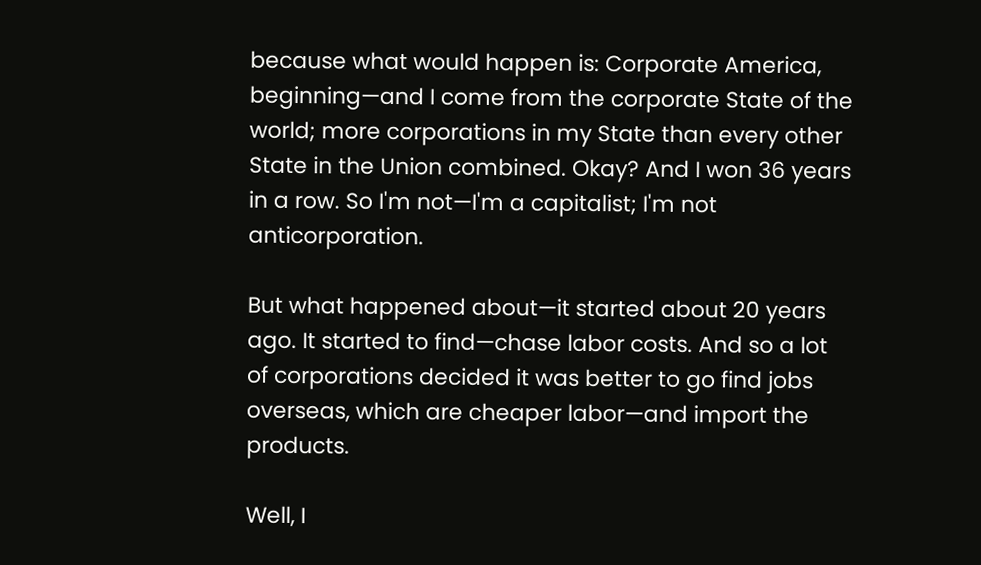because what would happen is: Corporate America, beginning—and I come from the corporate State of the world; more corporations in my State than every other State in the Union combined. Okay? And I won 36 years in a row. So I'm not—I'm a capitalist; I'm not anticorporation.

But what happened about—it started about 20 years ago. It started to find—chase labor costs. And so a lot of corporations decided it was better to go find jobs overseas, which are cheaper labor—and import the products.

Well, I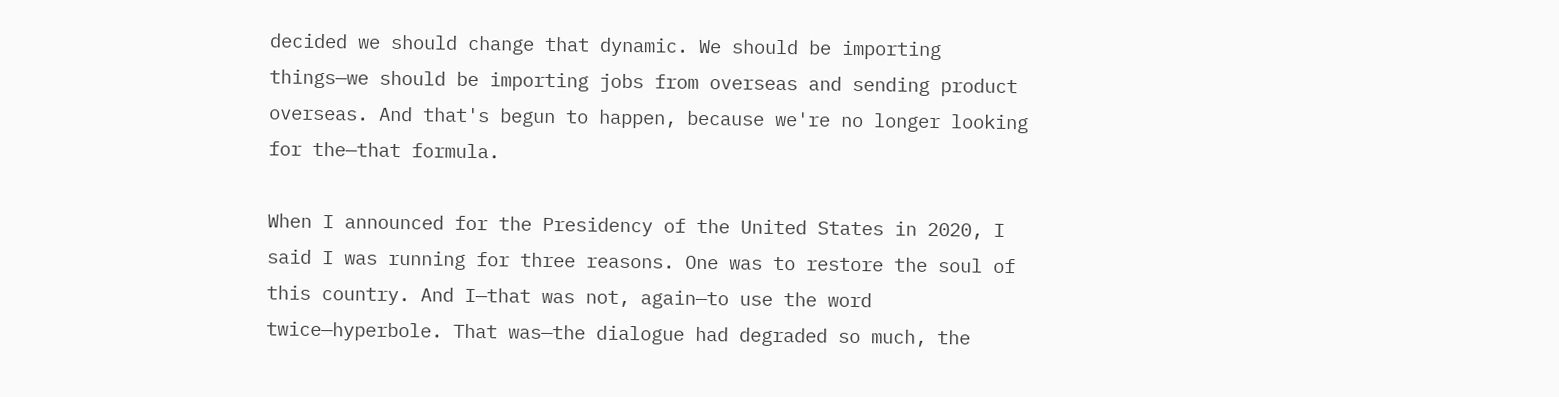decided we should change that dynamic. We should be importing things—we should be importing jobs from overseas and sending product overseas. And that's begun to happen, because we're no longer looking for the—that formula.

When I announced for the Presidency of the United States in 2020, I said I was running for three reasons. One was to restore the soul of this country. And I—that was not, again—to use the word twice—hyperbole. That was—the dialogue had degraded so much, the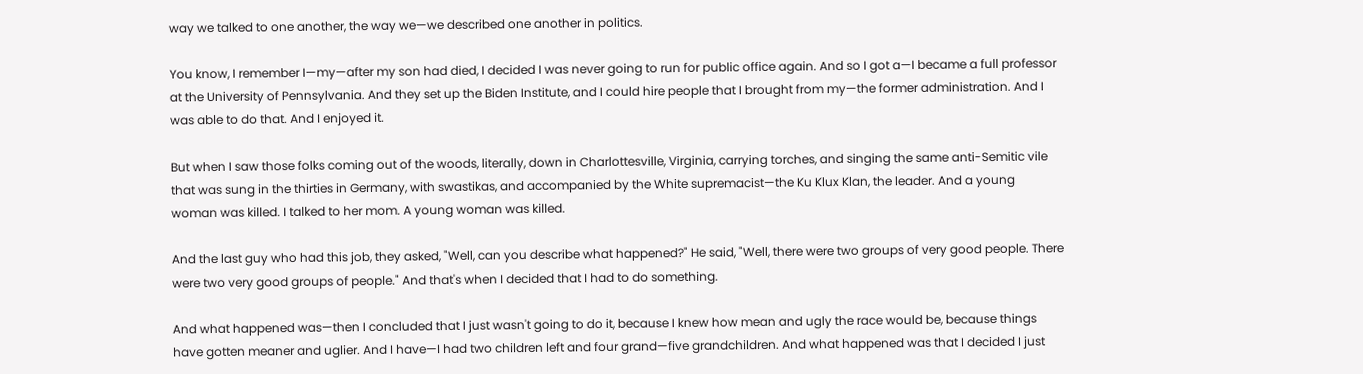way we talked to one another, the way we—we described one another in politics.

You know, I remember I—my—after my son had died, I decided I was never going to run for public office again. And so I got a—I became a full professor at the University of Pennsylvania. And they set up the Biden Institute, and I could hire people that I brought from my—the former administration. And I was able to do that. And I enjoyed it.

But when I saw those folks coming out of the woods, literally, down in Charlottesville, Virginia, carrying torches, and singing the same anti-Semitic vile that was sung in the thirties in Germany, with swastikas, and accompanied by the White supremacist—the Ku Klux Klan, the leader. And a young woman was killed. I talked to her mom. A young woman was killed.

And the last guy who had this job, they asked, "Well, can you describe what happened?" He said, "Well, there were two groups of very good people. There were two very good groups of people." And that's when I decided that I had to do something.

And what happened was—then I concluded that I just wasn't going to do it, because I knew how mean and ugly the race would be, because things have gotten meaner and uglier. And I have—I had two children left and four grand—five grandchildren. And what happened was that I decided I just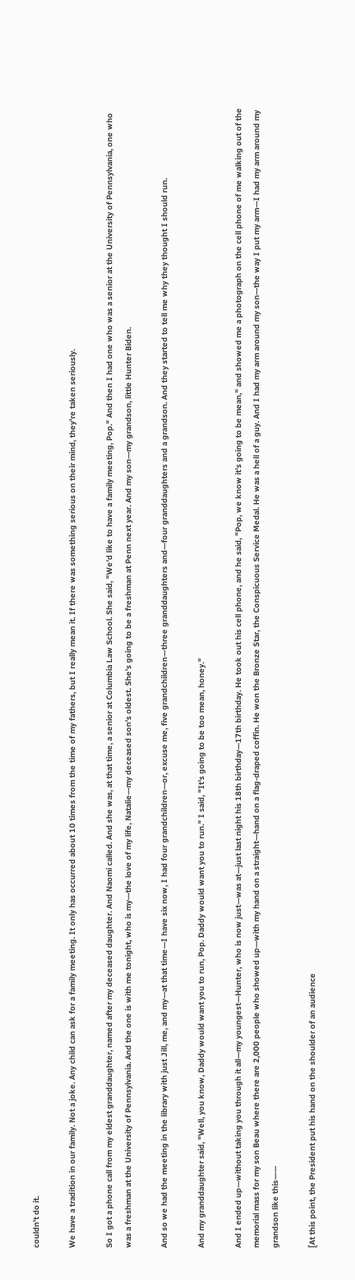couldn't do it.

We have a tradition in our family. Not a joke. Any child can ask for a family meeting. It only has occurred about 10 times from the time of my fathers, but I really mean it. If there was something serious on their mind, they're taken seriously.

So I got a phone call from my eldest granddaughter, named after my deceased daughter. And Naomi called. And she was, at that time, a senior at Columbia Law School. She said, "We'd like to have a family meeting, Pop." And then I had one who was a senior at the University of Pennsylvania, one who was a freshman at the University of Pennsylvania. And the one is with me tonight, who is my—the love of my life, Natalie—my deceased son's oldest. She's going to be a freshman at Penn next year. And my son—my grandson, little Hunter Biden.

And so we had the meeting in the library with just Jill, me, and my—at that time—I have six now, I had four grandchildren—or, excuse me, five grandchildren—three granddaughters and—four granddaughters and a grandson. And they started to tell me why they thought I should run.

And my granddaughter said, "Well, you know, Daddy would want you to run, Pop. Daddy would want you to run." I said, "It's going to be too mean, honey."

And I ended up—without taking you through it all—my youngest—Hunter, who is now just—was at—just last night his 18th birthday—17th birthday. He took out his cell phone, and he said, "Pop, we know it's going to be mean," and showed me a photograph on the cell phone of me walking out of the memorial mass for my son Beau where there are 2,000 people who showed up—with my hand on a straight—hand on a flag-draped coffin. He won the Bronze Star, the Conspicuous Service Medal. He was a hell of a guy. And I had my arm around my son—the way I put my arm—I had my arm around my grandson like this——

[At this point, the President put his hand on the shoulder of an audience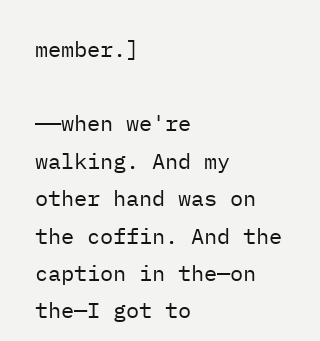member.]

——when we're walking. And my other hand was on the coffin. And the caption in the—on the—I got to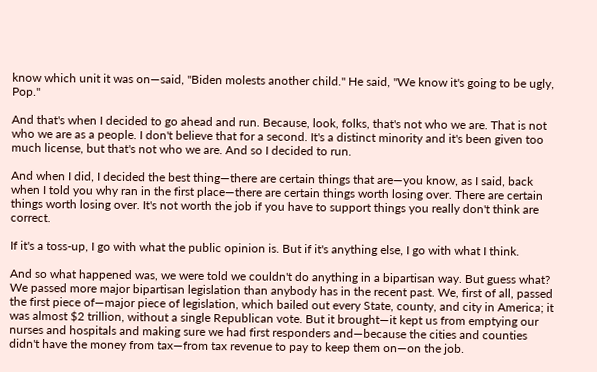know which unit it was on—said, "Biden molests another child." He said, "We know it's going to be ugly, Pop."

And that's when I decided to go ahead and run. Because, look, folks, that's not who we are. That is not who we are as a people. I don't believe that for a second. It's a distinct minority and it's been given too much license, but that's not who we are. And so I decided to run.

And when I did, I decided the best thing—there are certain things that are—you know, as I said, back when I told you why ran in the first place—there are certain things worth losing over. There are certain things worth losing over. It's not worth the job if you have to support things you really don't think are correct.

If it's a toss-up, I go with what the public opinion is. But if it's anything else, I go with what I think.

And so what happened was, we were told we couldn't do anything in a bipartisan way. But guess what? We passed more major bipartisan legislation than anybody has in the recent past. We, first of all, passed the first piece of—major piece of legislation, which bailed out every State, county, and city in America; it was almost $2 trillion, without a single Republican vote. But it brought—it kept us from emptying our nurses and hospitals and making sure we had first responders and—because the cities and counties didn't have the money from tax—from tax revenue to pay to keep them on—on the job.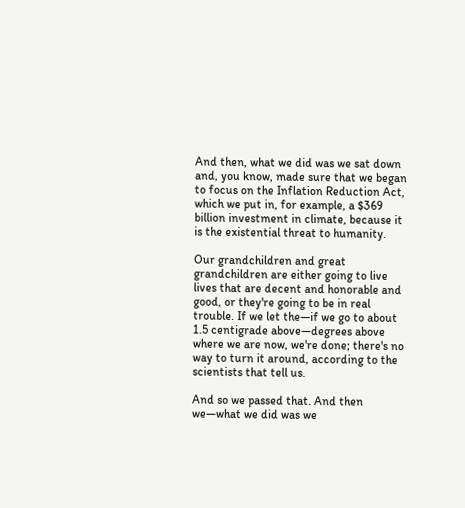And then, what we did was we sat down and, you know, made sure that we began to focus on the Inflation Reduction Act, which we put in, for example, a $369 billion investment in climate, because it is the existential threat to humanity.

Our grandchildren and great grandchildren are either going to live lives that are decent and honorable and good, or they're going to be in real trouble. If we let the—if we go to about 1.5 centigrade above—degrees above where we are now, we're done; there's no way to turn it around, according to the scientists that tell us.

And so we passed that. And then we—what we did was we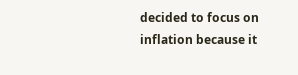decided to focus on inflation because it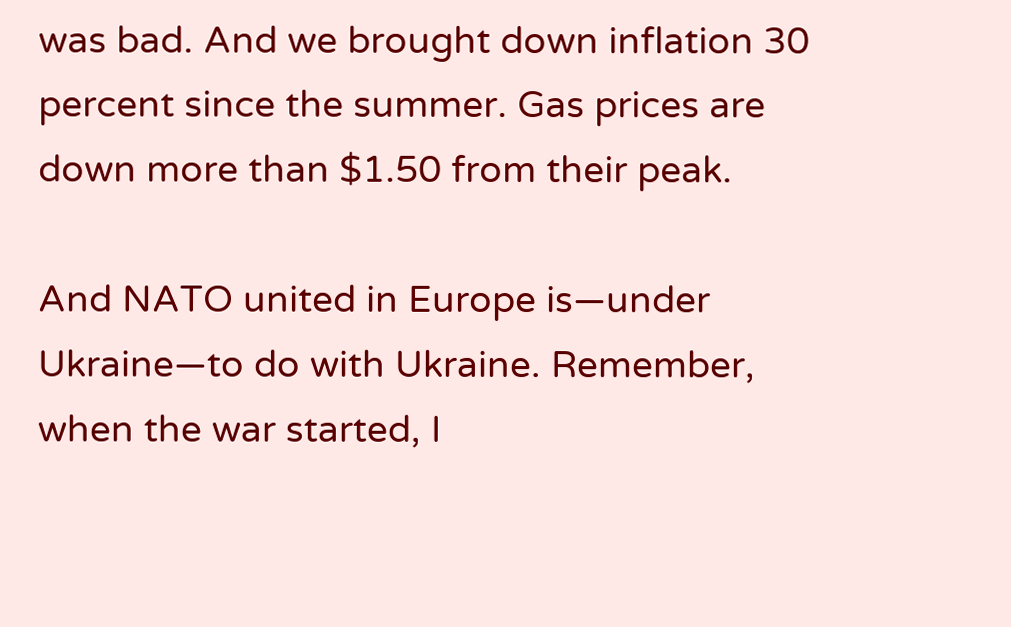was bad. And we brought down inflation 30 percent since the summer. Gas prices are down more than $1.50 from their peak.

And NATO united in Europe is—under Ukraine—to do with Ukraine. Remember, when the war started, I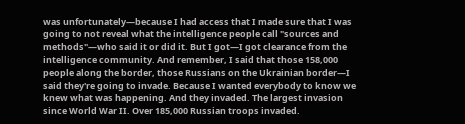was unfortunately—because I had access that I made sure that I was going to not reveal what the intelligence people call "sources and methods"—who said it or did it. But I got—I got clearance from the intelligence community. And remember, I said that those 158,000 people along the border, those Russians on the Ukrainian border—I said they're going to invade. Because I wanted everybody to know we knew what was happening. And they invaded. The largest invasion since World War II. Over 185,000 Russian troops invaded.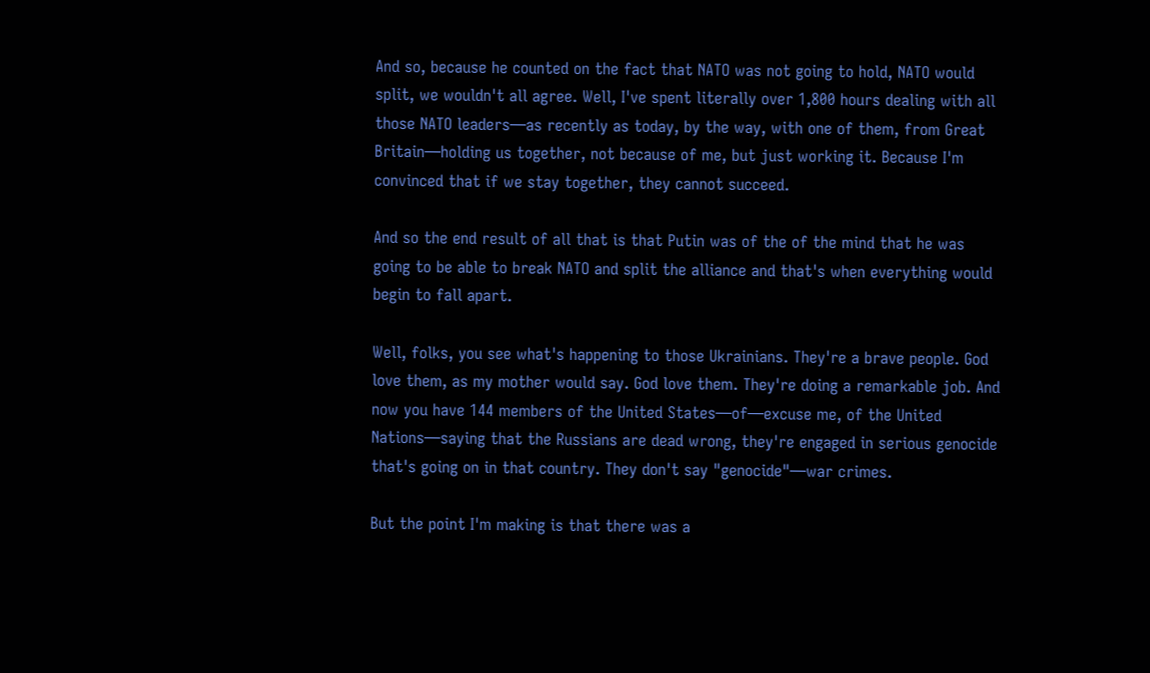And so, because he counted on the fact that NATO was not going to hold, NATO would split, we wouldn't all agree. Well, I've spent literally over 1,800 hours dealing with all those NATO leaders—as recently as today, by the way, with one of them, from Great Britain—holding us together, not because of me, but just working it. Because I'm convinced that if we stay together, they cannot succeed.

And so the end result of all that is that Putin was of the of the mind that he was going to be able to break NATO and split the alliance and that's when everything would begin to fall apart.

Well, folks, you see what's happening to those Ukrainians. They're a brave people. God love them, as my mother would say. God love them. They're doing a remarkable job. And now you have 144 members of the United States—of—excuse me, of the United Nations—saying that the Russians are dead wrong, they're engaged in serious genocide that's going on in that country. They don't say "genocide"—war crimes.

But the point I'm making is that there was a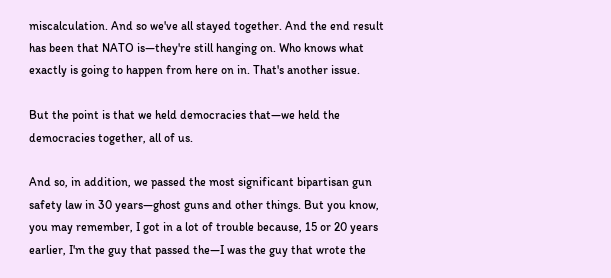miscalculation. And so we've all stayed together. And the end result has been that NATO is—they're still hanging on. Who knows what exactly is going to happen from here on in. That's another issue.

But the point is that we held democracies that—we held the democracies together, all of us.

And so, in addition, we passed the most significant bipartisan gun safety law in 30 years—ghost guns and other things. But you know, you may remember, I got in a lot of trouble because, 15 or 20 years earlier, I'm the guy that passed the—I was the guy that wrote the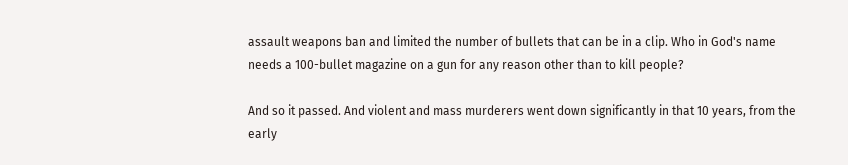assault weapons ban and limited the number of bullets that can be in a clip. Who in God's name needs a 100-bullet magazine on a gun for any reason other than to kill people?

And so it passed. And violent and mass murderers went down significantly in that 10 years, from the early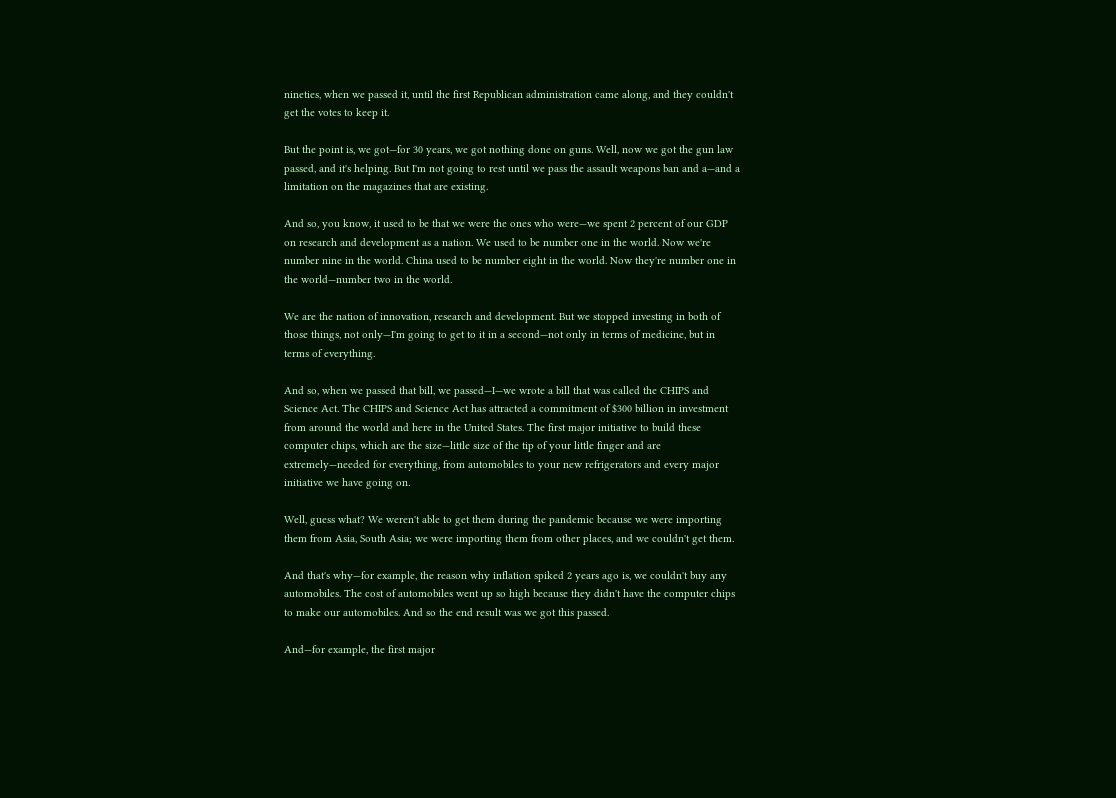nineties, when we passed it, until the first Republican administration came along, and they couldn't get the votes to keep it.

But the point is, we got—for 30 years, we got nothing done on guns. Well, now we got the gun law passed, and it's helping. But I'm not going to rest until we pass the assault weapons ban and a—and a limitation on the magazines that are existing.

And so, you know, it used to be that we were the ones who were—we spent 2 percent of our GDP on research and development as a nation. We used to be number one in the world. Now we're number nine in the world. China used to be number eight in the world. Now they're number one in the world—number two in the world.

We are the nation of innovation, research and development. But we stopped investing in both of those things, not only—I'm going to get to it in a second—not only in terms of medicine, but in terms of everything.

And so, when we passed that bill, we passed—I—we wrote a bill that was called the CHIPS and Science Act. The CHIPS and Science Act has attracted a commitment of $300 billion in investment from around the world and here in the United States. The first major initiative to build these computer chips, which are the size—little size of the tip of your little finger and are extremely—needed for everything, from automobiles to your new refrigerators and every major initiative we have going on.

Well, guess what? We weren't able to get them during the pandemic because we were importing them from Asia, South Asia; we were importing them from other places, and we couldn't get them.

And that's why—for example, the reason why inflation spiked 2 years ago is, we couldn't buy any automobiles. The cost of automobiles went up so high because they didn't have the computer chips to make our automobiles. And so the end result was we got this passed.

And—for example, the first major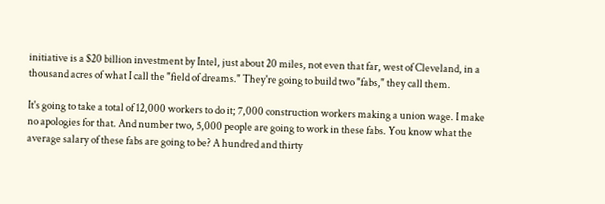initiative is a $20 billion investment by Intel, just about 20 miles, not even that far, west of Cleveland, in a thousand acres of what I call the "field of dreams." They're going to build two "fabs," they call them.

It's going to take a total of 12,000 workers to do it; 7,000 construction workers making a union wage. I make no apologies for that. And number two, 5,000 people are going to work in these fabs. You know what the average salary of these fabs are going to be? A hundred and thirty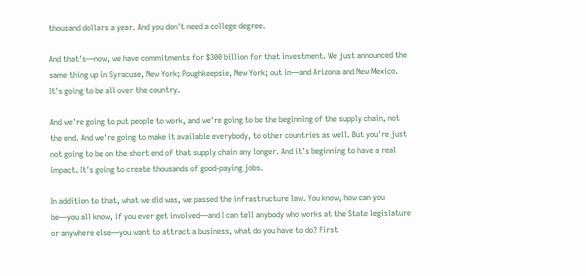thousand dollars a year. And you don't need a college degree.

And that's—now, we have commitments for $300 billion for that investment. We just announced the same thing up in Syracuse, New York; Poughkeepsie, New York; out in—and Arizona and New Mexico. It's going to be all over the country.

And we're going to put people to work, and we're going to be the beginning of the supply chain, not the end. And we're going to make it available everybody, to other countries as well. But you're just not going to be on the short end of that supply chain any longer. And it's beginning to have a real impact. It's going to create thousands of good-paying jobs.

In addition to that, what we did was, we passed the infrastructure law. You know, how can you be—you all know, if you ever get involved—and I can tell anybody who works at the State legislature or anywhere else—you want to attract a business, what do you have to do? First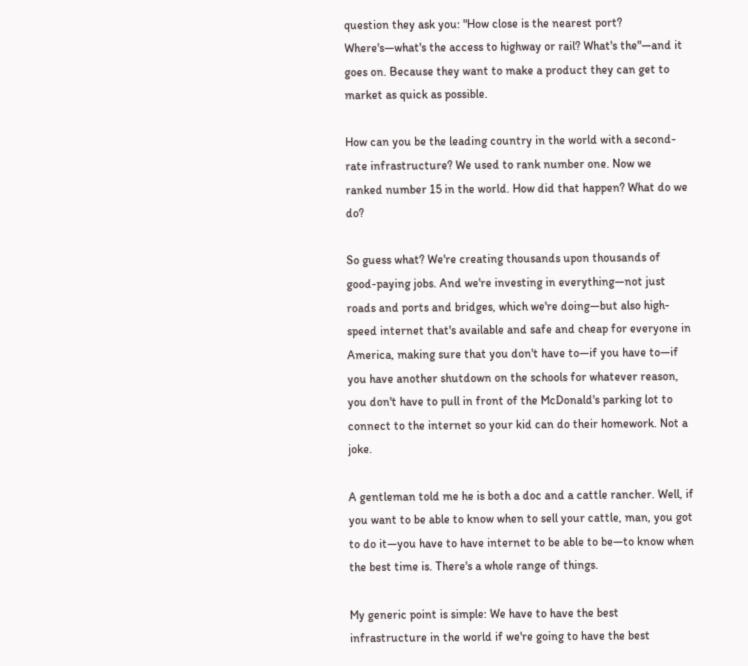question they ask you: "How close is the nearest port? Where's—what's the access to highway or rail? What's the"—and it goes on. Because they want to make a product they can get to market as quick as possible.

How can you be the leading country in the world with a second-rate infrastructure? We used to rank number one. Now we ranked number 15 in the world. How did that happen? What do we do?

So guess what? We're creating thousands upon thousands of good-paying jobs. And we're investing in everything—not just roads and ports and bridges, which we're doing—but also high- speed internet that's available and safe and cheap for everyone in America, making sure that you don't have to—if you have to—if you have another shutdown on the schools for whatever reason, you don't have to pull in front of the McDonald's parking lot to connect to the internet so your kid can do their homework. Not a joke.

A gentleman told me he is both a doc and a cattle rancher. Well, if you want to be able to know when to sell your cattle, man, you got to do it—you have to have internet to be able to be—to know when the best time is. There's a whole range of things.

My generic point is simple: We have to have the best infrastructure in the world if we're going to have the best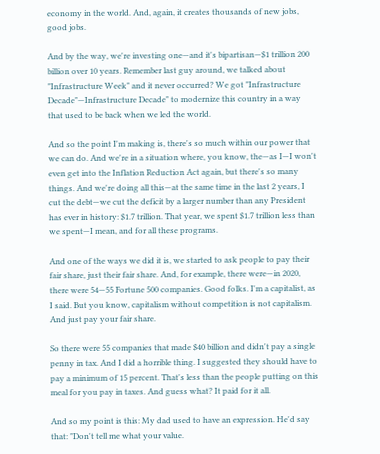economy in the world. And, again, it creates thousands of new jobs, good jobs.

And by the way, we're investing one—and it's bipartisan—$1 trillion 200 billion over 10 years. Remember last guy around, we talked about "Infrastructure Week" and it never occurred? We got "Infrastructure Decade"—Infrastructure Decade" to modernize this country in a way that used to be back when we led the world.

And so the point I'm making is, there's so much within our power that we can do. And we're in a situation where, you know, the—as I—I won't even get into the Inflation Reduction Act again, but there's so many things. And we're doing all this—at the same time in the last 2 years, I cut the debt—we cut the deficit by a larger number than any President has ever in history: $1.7 trillion. That year, we spent $1.7 trillion less than we spent—I mean, and for all these programs.

And one of the ways we did it is, we started to ask people to pay their fair share, just their fair share. And, for example, there were—in 2020, there were 54—55 Fortune 500 companies. Good folks. I'm a capitalist, as I said. But you know, capitalism without competition is not capitalism. And just pay your fair share.

So there were 55 companies that made $40 billion and didn't pay a single penny in tax. And I did a horrible thing. I suggested they should have to pay a minimum of 15 percent. That's less than the people putting on this meal for you pay in taxes. And guess what? It paid for it all.

And so my point is this: My dad used to have an expression. He'd say that: "Don't tell me what your value.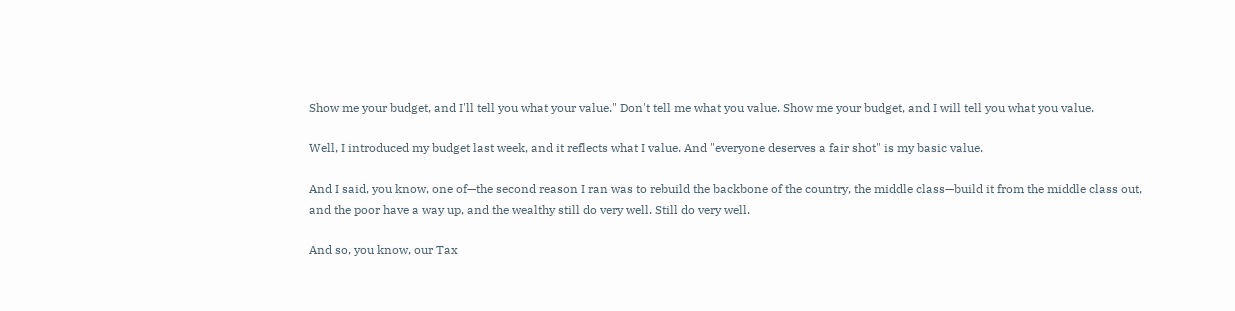Show me your budget, and I'll tell you what your value." Don't tell me what you value. Show me your budget, and I will tell you what you value.

Well, I introduced my budget last week, and it reflects what I value. And "everyone deserves a fair shot" is my basic value.

And I said, you know, one of—the second reason I ran was to rebuild the backbone of the country, the middle class—build it from the middle class out, and the poor have a way up, and the wealthy still do very well. Still do very well.

And so, you know, our Tax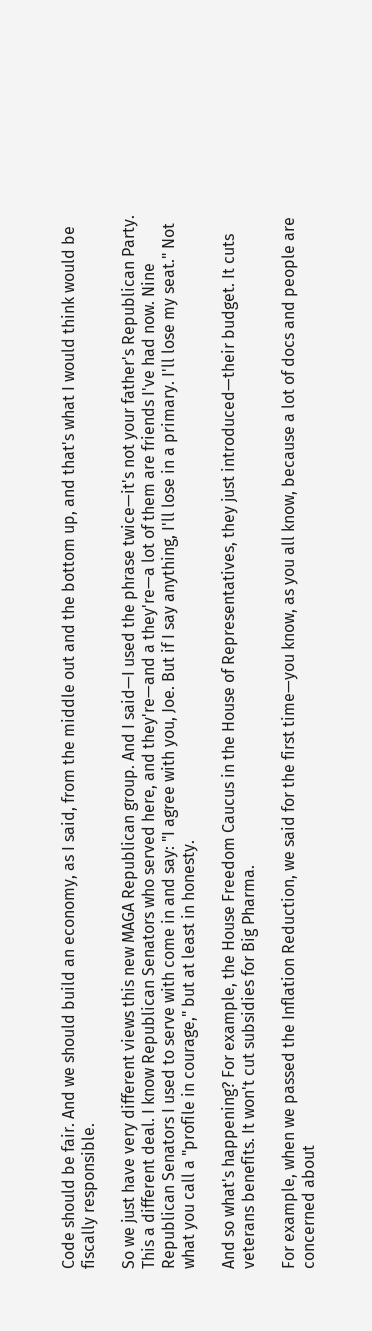Code should be fair. And we should build an economy, as I said, from the middle out and the bottom up, and that's what I would think would be fiscally responsible.

So we just have very different views this new MAGA Republican group. And I said—I used the phrase twice—it's not your father's Republican Party. This a different deal. I know Republican Senators who served here, and they're—and a they're—a lot of them are friends I've had now. Nine Republican Senators I used to serve with come in and say: "I agree with you, Joe. But if I say anything, I'll lose in a primary. I'll lose my seat." Not what you call a "profile in courage," but at least in honesty.

And so what's happening? For example, the House Freedom Caucus in the House of Representatives, they just introduced—their budget. It cuts veterans benefits. It won't cut subsidies for Big Pharma.

For example, when we passed the Inflation Reduction, we said for the first time—you know, as you all know, because a lot of docs and people are concerned about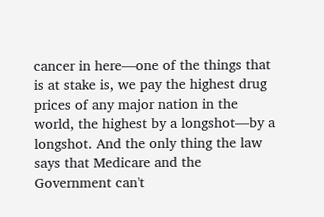cancer in here—one of the things that is at stake is, we pay the highest drug prices of any major nation in the world, the highest by a longshot—by a longshot. And the only thing the law says that Medicare and the Government can't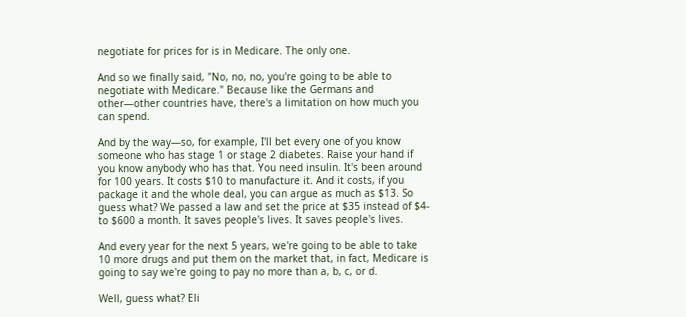negotiate for prices for is in Medicare. The only one.

And so we finally said, "No, no, no, you're going to be able to negotiate with Medicare." Because like the Germans and other—other countries have, there's a limitation on how much you can spend.

And by the way—so, for example, I'll bet every one of you know someone who has stage 1 or stage 2 diabetes. Raise your hand if you know anybody who has that. You need insulin. It's been around for 100 years. It costs $10 to manufacture it. And it costs, if you package it and the whole deal, you can argue as much as $13. So guess what? We passed a law and set the price at $35 instead of $4- to $600 a month. It saves people's lives. It saves people's lives.

And every year for the next 5 years, we're going to be able to take 10 more drugs and put them on the market that, in fact, Medicare is going to say we're going to pay no more than a, b, c, or d.

Well, guess what? Eli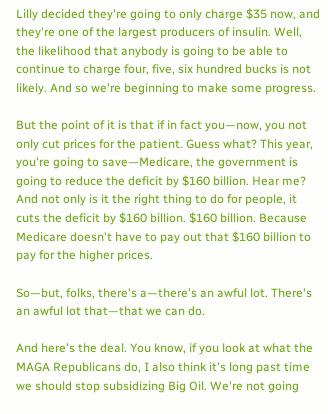Lilly decided they're going to only charge $35 now, and they're one of the largest producers of insulin. Well, the likelihood that anybody is going to be able to continue to charge four, five, six hundred bucks is not likely. And so we're beginning to make some progress.

But the point of it is that if in fact you—now, you not only cut prices for the patient. Guess what? This year, you're going to save—Medicare, the government is going to reduce the deficit by $160 billion. Hear me? And not only is it the right thing to do for people, it cuts the deficit by $160 billion. $160 billion. Because Medicare doesn't have to pay out that $160 billion to pay for the higher prices.

So—but, folks, there's a—there's an awful lot. There's an awful lot that—that we can do.

And here's the deal. You know, if you look at what the MAGA Republicans do, I also think it's long past time we should stop subsidizing Big Oil. We're not going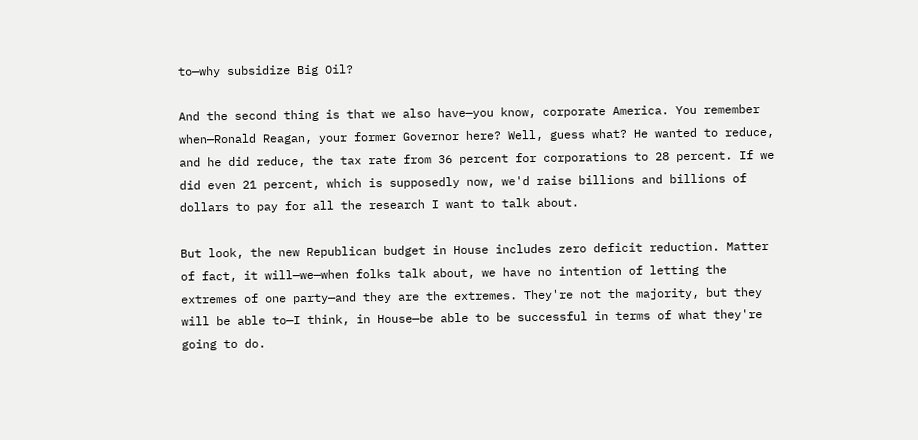to—why subsidize Big Oil?

And the second thing is that we also have—you know, corporate America. You remember when—Ronald Reagan, your former Governor here? Well, guess what? He wanted to reduce, and he did reduce, the tax rate from 36 percent for corporations to 28 percent. If we did even 21 percent, which is supposedly now, we'd raise billions and billions of dollars to pay for all the research I want to talk about.

But look, the new Republican budget in House includes zero deficit reduction. Matter of fact, it will—we—when folks talk about, we have no intention of letting the extremes of one party—and they are the extremes. They're not the majority, but they will be able to—I think, in House—be able to be successful in terms of what they're going to do.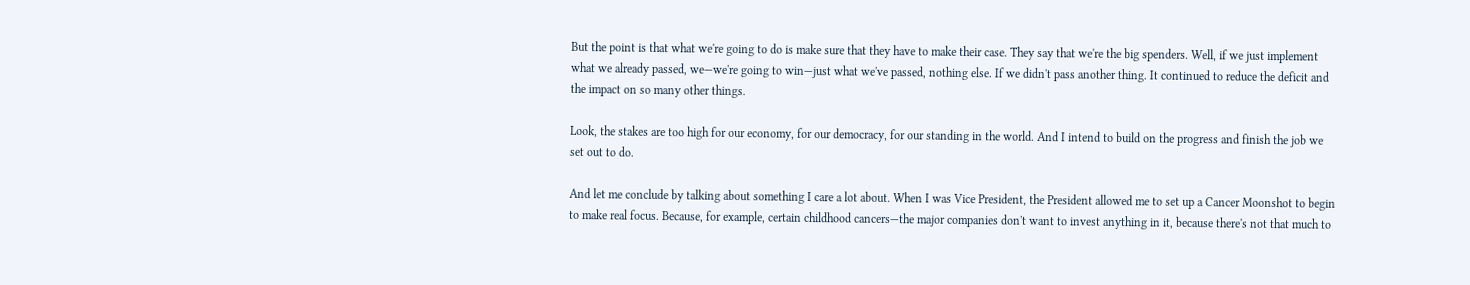But the point is that what we're going to do is make sure that they have to make their case. They say that we're the big spenders. Well, if we just implement what we already passed, we—we're going to win—just what we've passed, nothing else. If we didn't pass another thing. It continued to reduce the deficit and the impact on so many other things.

Look, the stakes are too high for our economy, for our democracy, for our standing in the world. And I intend to build on the progress and finish the job we set out to do.

And let me conclude by talking about something I care a lot about. When I was Vice President, the President allowed me to set up a Cancer Moonshot to begin to make real focus. Because, for example, certain childhood cancers—the major companies don't want to invest anything in it, because there's not that much to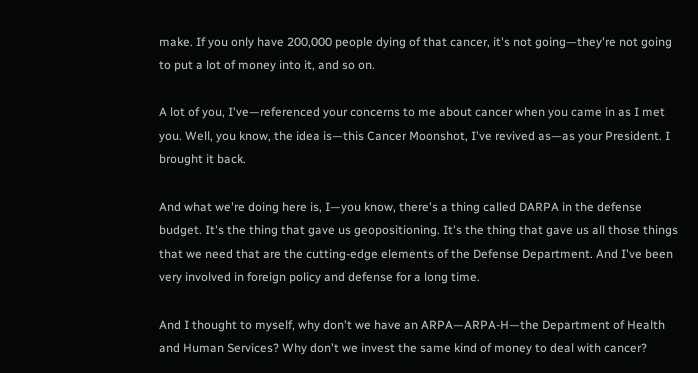make. If you only have 200,000 people dying of that cancer, it's not going—they're not going to put a lot of money into it, and so on.

A lot of you, I've—referenced your concerns to me about cancer when you came in as I met you. Well, you know, the idea is—this Cancer Moonshot, I've revived as—as your President. I brought it back.

And what we're doing here is, I—you know, there's a thing called DARPA in the defense budget. It's the thing that gave us geopositioning. It's the thing that gave us all those things that we need that are the cutting-edge elements of the Defense Department. And I've been very involved in foreign policy and defense for a long time.

And I thought to myself, why don't we have an ARPA—ARPA-H—the Department of Health and Human Services? Why don't we invest the same kind of money to deal with cancer?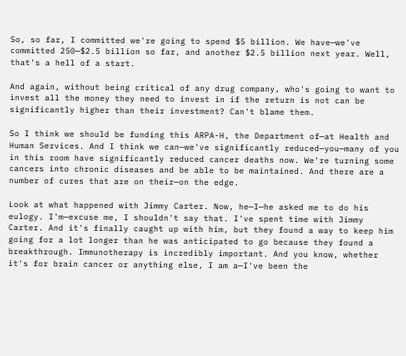So, so far, I committed we're going to spend $5 billion. We have—we've committed 250—$2.5 billion so far, and another $2.5 billion next year. Well, that's a hell of a start.

And again, without being critical of any drug company, who's going to want to invest all the money they need to invest in if the return is not can be significantly higher than their investment? Can't blame them.

So I think we should be funding this ARPA-H, the Department of—at Health and Human Services. And I think we can—we've significantly reduced—you—many of you in this room have significantly reduced cancer deaths now. We're turning some cancers into chronic diseases and be able to be maintained. And there are a number of cures that are on their—on the edge.

Look at what happened with Jimmy Carter. Now, he—I—he asked me to do his eulogy. I'm—excuse me, I shouldn't say that. I've spent time with Jimmy Carter. And it's finally caught up with him, but they found a way to keep him going for a lot longer than he was anticipated to go because they found a breakthrough. Immunotherapy is incredibly important. And you know, whether it's for brain cancer or anything else, I am a—I've been the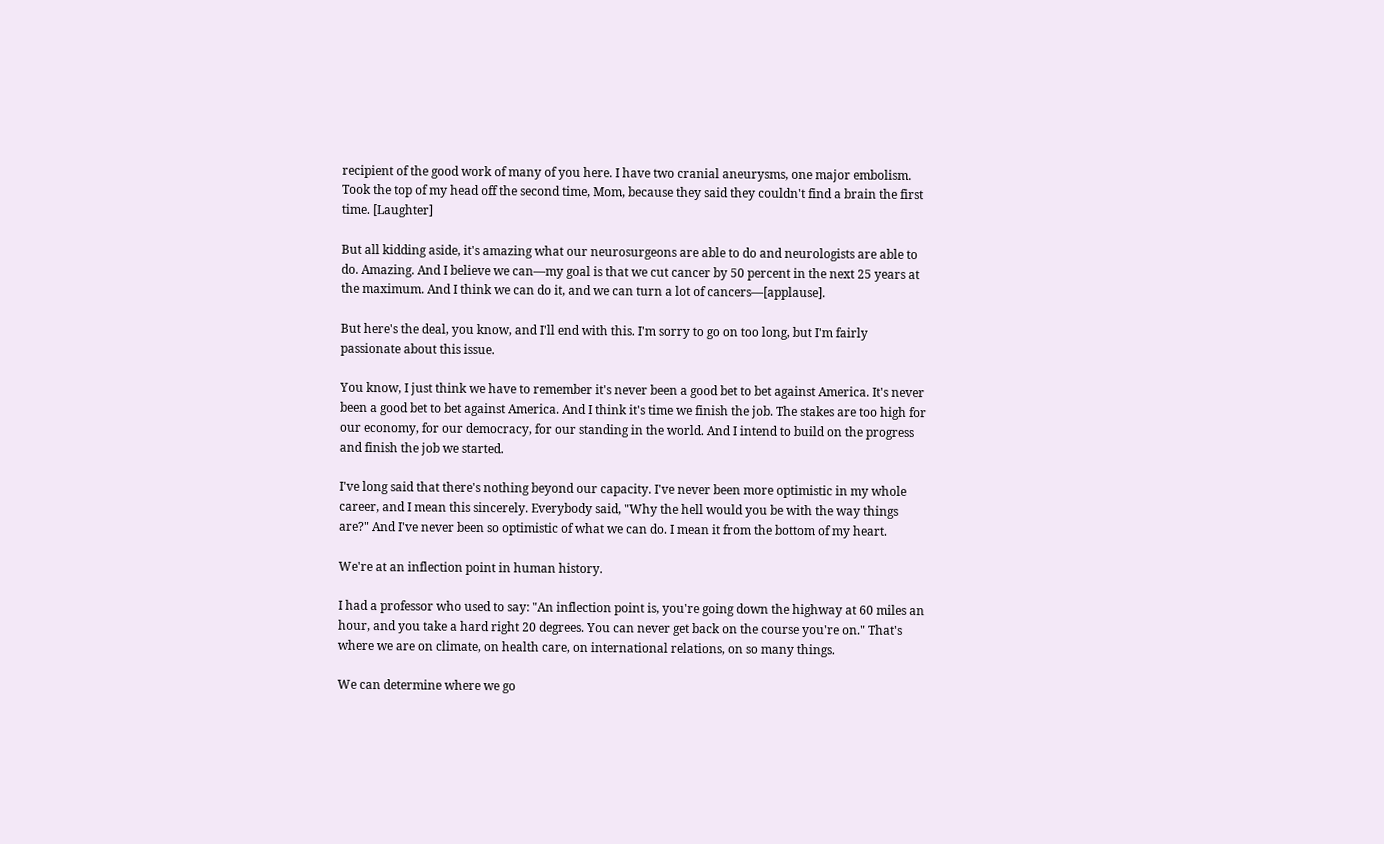recipient of the good work of many of you here. I have two cranial aneurysms, one major embolism. Took the top of my head off the second time, Mom, because they said they couldn't find a brain the first time. [Laughter]

But all kidding aside, it's amazing what our neurosurgeons are able to do and neurologists are able to do. Amazing. And I believe we can—my goal is that we cut cancer by 50 percent in the next 25 years at the maximum. And I think we can do it, and we can turn a lot of cancers—[applause].

But here's the deal, you know, and I'll end with this. I'm sorry to go on too long, but I'm fairly passionate about this issue.

You know, I just think we have to remember it's never been a good bet to bet against America. It's never been a good bet to bet against America. And I think it's time we finish the job. The stakes are too high for our economy, for our democracy, for our standing in the world. And I intend to build on the progress and finish the job we started.

I've long said that there's nothing beyond our capacity. I've never been more optimistic in my whole career, and I mean this sincerely. Everybody said, "Why the hell would you be with the way things are?" And I've never been so optimistic of what we can do. I mean it from the bottom of my heart.

We're at an inflection point in human history.

I had a professor who used to say: "An inflection point is, you're going down the highway at 60 miles an hour, and you take a hard right 20 degrees. You can never get back on the course you're on." That's where we are on climate, on health care, on international relations, on so many things.

We can determine where we go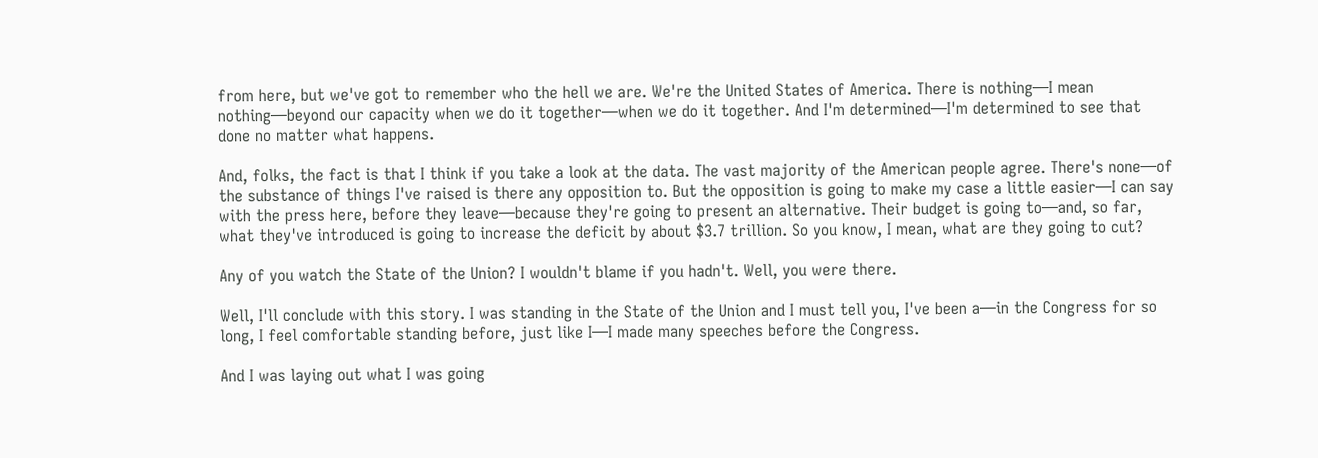from here, but we've got to remember who the hell we are. We're the United States of America. There is nothing—I mean nothing—beyond our capacity when we do it together—when we do it together. And I'm determined—I'm determined to see that done no matter what happens.

And, folks, the fact is that I think if you take a look at the data. The vast majority of the American people agree. There's none—of the substance of things I've raised is there any opposition to. But the opposition is going to make my case a little easier—I can say with the press here, before they leave—because they're going to present an alternative. Their budget is going to—and, so far, what they've introduced is going to increase the deficit by about $3.7 trillion. So you know, I mean, what are they going to cut?

Any of you watch the State of the Union? I wouldn't blame if you hadn't. Well, you were there.

Well, I'll conclude with this story. I was standing in the State of the Union and I must tell you, I've been a—in the Congress for so long, I feel comfortable standing before, just like I—I made many speeches before the Congress.

And I was laying out what I was going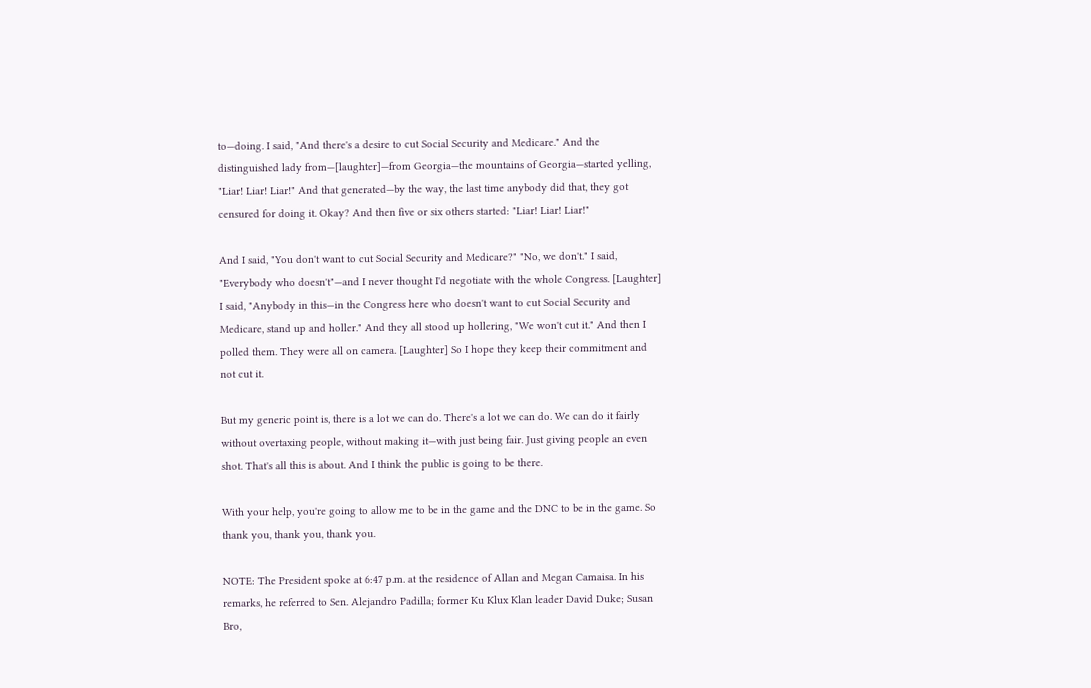to—doing. I said, "And there's a desire to cut Social Security and Medicare." And the distinguished lady from—[laughter]—from Georgia—the mountains of Georgia—started yelling, "Liar! Liar! Liar!" And that generated—by the way, the last time anybody did that, they got censured for doing it. Okay? And then five or six others started: "Liar! Liar! Liar!"

And I said, "You don't want to cut Social Security and Medicare?" "No, we don't." I said, "Everybody who doesn't"—and I never thought I'd negotiate with the whole Congress. [Laughter] I said, "Anybody in this—in the Congress here who doesn't want to cut Social Security and Medicare, stand up and holler." And they all stood up hollering, "We won't cut it." And then I polled them. They were all on camera. [Laughter] So I hope they keep their commitment and not cut it.

But my generic point is, there is a lot we can do. There's a lot we can do. We can do it fairly without overtaxing people, without making it—with just being fair. Just giving people an even shot. That's all this is about. And I think the public is going to be there.

With your help, you're going to allow me to be in the game and the DNC to be in the game. So thank you, thank you, thank you.

NOTE: The President spoke at 6:47 p.m. at the residence of Allan and Megan Camaisa. In his remarks, he referred to Sen. Alejandro Padilla; former Ku Klux Klan leader David Duke; Susan Bro,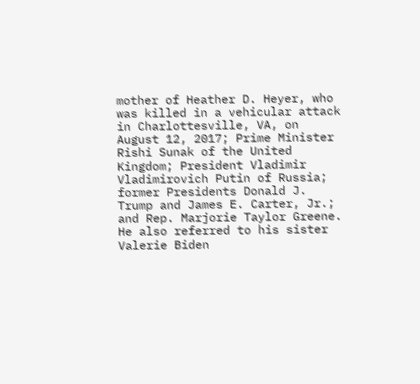mother of Heather D. Heyer, who was killed in a vehicular attack in Charlottesville, VA, on August 12, 2017; Prime Minister Rishi Sunak of the United Kingdom; President Vladimir Vladimirovich Putin of Russia; former Presidents Donald J. Trump and James E. Carter, Jr.; and Rep. Marjorie Taylor Greene. He also referred to his sister Valerie Biden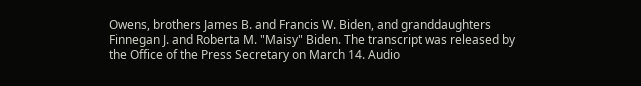Owens, brothers James B. and Francis W. Biden, and granddaughters Finnegan J. and Roberta M. "Maisy" Biden. The transcript was released by the Office of the Press Secretary on March 14. Audio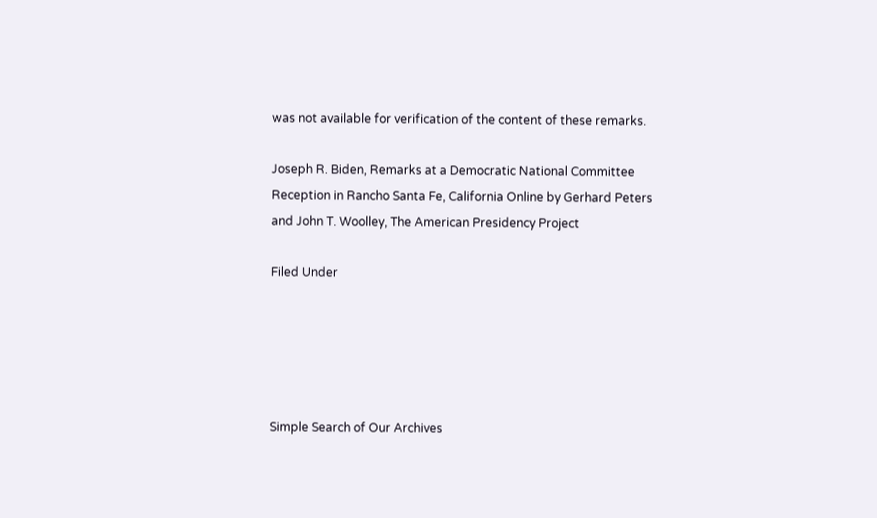was not available for verification of the content of these remarks.

Joseph R. Biden, Remarks at a Democratic National Committee Reception in Rancho Santa Fe, California Online by Gerhard Peters and John T. Woolley, The American Presidency Project

Filed Under





Simple Search of Our Archives